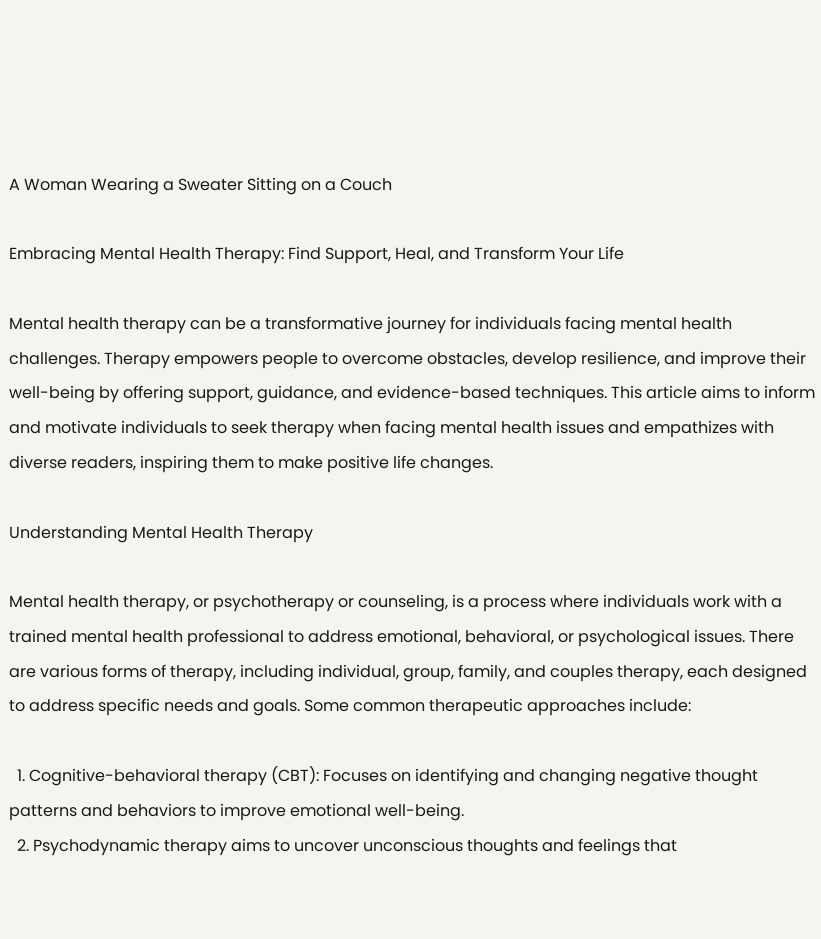A Woman Wearing a Sweater Sitting on a Couch

Embracing Mental Health Therapy: Find Support, Heal, and Transform Your Life

Mental health therapy can be a transformative journey for individuals facing mental health challenges. Therapy empowers people to overcome obstacles, develop resilience, and improve their well-being by offering support, guidance, and evidence-based techniques. This article aims to inform and motivate individuals to seek therapy when facing mental health issues and empathizes with diverse readers, inspiring them to make positive life changes.

Understanding Mental Health Therapy

Mental health therapy, or psychotherapy or counseling, is a process where individuals work with a trained mental health professional to address emotional, behavioral, or psychological issues. There are various forms of therapy, including individual, group, family, and couples therapy, each designed to address specific needs and goals. Some common therapeutic approaches include:

  1. Cognitive-behavioral therapy (CBT): Focuses on identifying and changing negative thought patterns and behaviors to improve emotional well-being.
  2. Psychodynamic therapy aims to uncover unconscious thoughts and feelings that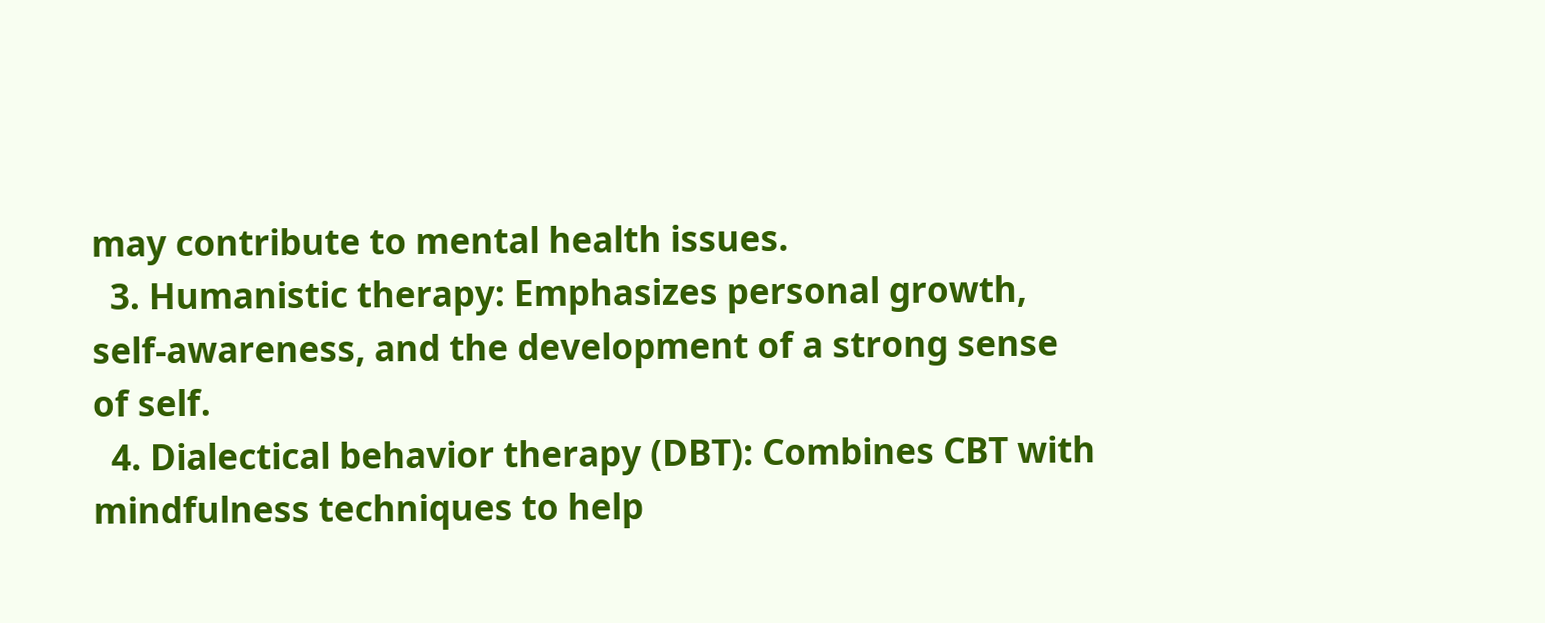may contribute to mental health issues.
  3. Humanistic therapy: Emphasizes personal growth, self-awareness, and the development of a strong sense of self.
  4. Dialectical behavior therapy (DBT): Combines CBT with mindfulness techniques to help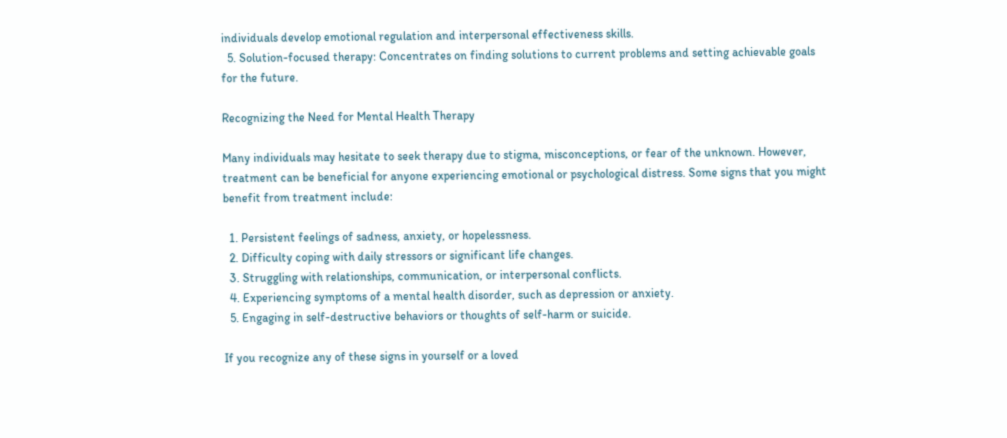individuals develop emotional regulation and interpersonal effectiveness skills.
  5. Solution-focused therapy: Concentrates on finding solutions to current problems and setting achievable goals for the future.

Recognizing the Need for Mental Health Therapy

Many individuals may hesitate to seek therapy due to stigma, misconceptions, or fear of the unknown. However, treatment can be beneficial for anyone experiencing emotional or psychological distress. Some signs that you might benefit from treatment include:

  1. Persistent feelings of sadness, anxiety, or hopelessness.
  2. Difficulty coping with daily stressors or significant life changes.
  3. Struggling with relationships, communication, or interpersonal conflicts.
  4. Experiencing symptoms of a mental health disorder, such as depression or anxiety.
  5. Engaging in self-destructive behaviors or thoughts of self-harm or suicide.

If you recognize any of these signs in yourself or a loved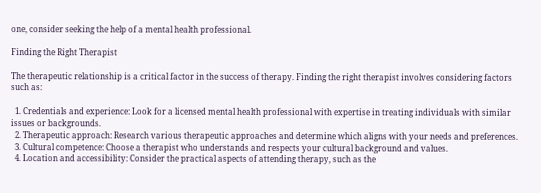one, consider seeking the help of a mental health professional.

Finding the Right Therapist

The therapeutic relationship is a critical factor in the success of therapy. Finding the right therapist involves considering factors such as:

  1. Credentials and experience: Look for a licensed mental health professional with expertise in treating individuals with similar issues or backgrounds.
  2. Therapeutic approach: Research various therapeutic approaches and determine which aligns with your needs and preferences.
  3. Cultural competence: Choose a therapist who understands and respects your cultural background and values.
  4. Location and accessibility: Consider the practical aspects of attending therapy, such as the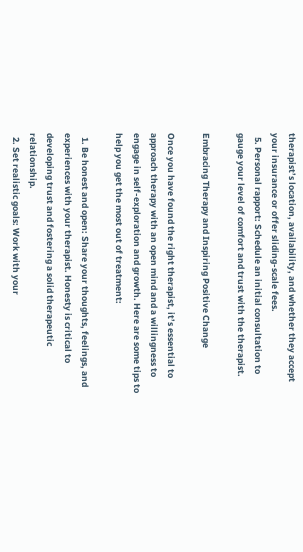therapist’s location, availability, and whether they accept your insurance or offer sliding-scale fees.
  5. Personal rapport: Schedule an initial consultation to gauge your level of comfort and trust with the therapist.

Embracing Therapy and Inspiring Positive Change

Once you have found the right therapist, it’s essential to approach therapy with an open mind and a willingness to engage in self-exploration and growth. Here are some tips to help you get the most out of treatment:

  1. Be honest and open: Share your thoughts, feelings, and experiences with your therapist. Honesty is critical to developing trust and fostering a solid therapeutic relationship.
  2. Set realistic goals: Work with your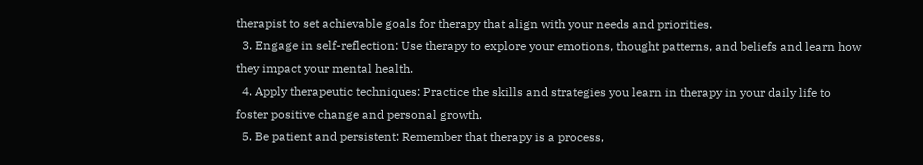therapist to set achievable goals for therapy that align with your needs and priorities.
  3. Engage in self-reflection: Use therapy to explore your emotions, thought patterns, and beliefs and learn how they impact your mental health.
  4. Apply therapeutic techniques: Practice the skills and strategies you learn in therapy in your daily life to foster positive change and personal growth.
  5. Be patient and persistent: Remember that therapy is a process,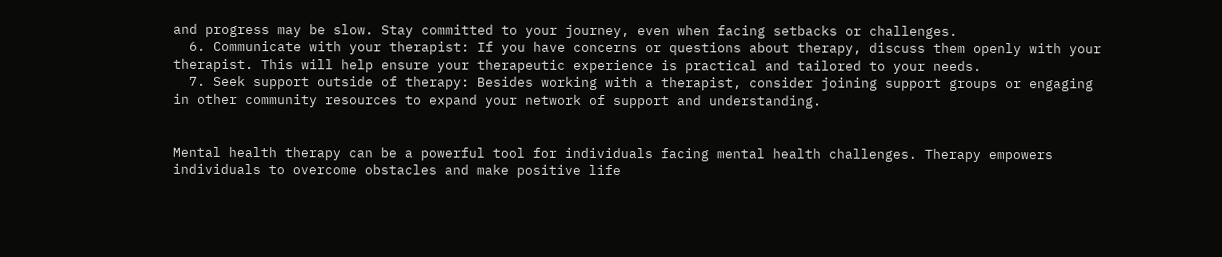and progress may be slow. Stay committed to your journey, even when facing setbacks or challenges.
  6. Communicate with your therapist: If you have concerns or questions about therapy, discuss them openly with your therapist. This will help ensure your therapeutic experience is practical and tailored to your needs.
  7. Seek support outside of therapy: Besides working with a therapist, consider joining support groups or engaging in other community resources to expand your network of support and understanding.


Mental health therapy can be a powerful tool for individuals facing mental health challenges. Therapy empowers individuals to overcome obstacles and make positive life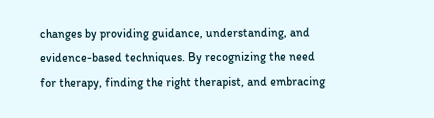changes by providing guidance, understanding, and evidence-based techniques. By recognizing the need for therapy, finding the right therapist, and embracing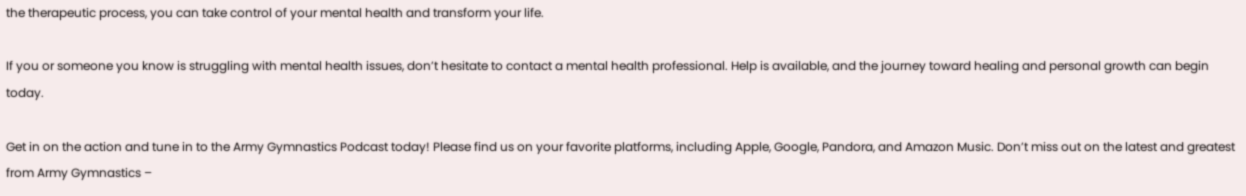the therapeutic process, you can take control of your mental health and transform your life.

If you or someone you know is struggling with mental health issues, don’t hesitate to contact a mental health professional. Help is available, and the journey toward healing and personal growth can begin today.

Get in on the action and tune in to the Army Gymnastics Podcast today! Please find us on your favorite platforms, including Apple, Google, Pandora, and Amazon Music. Don’t miss out on the latest and greatest from Army Gymnastics –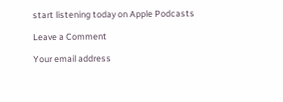start listening today on Apple Podcasts

Leave a Comment

Your email address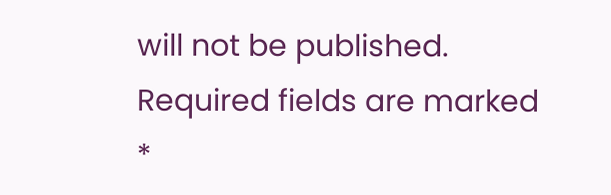will not be published. Required fields are marked *